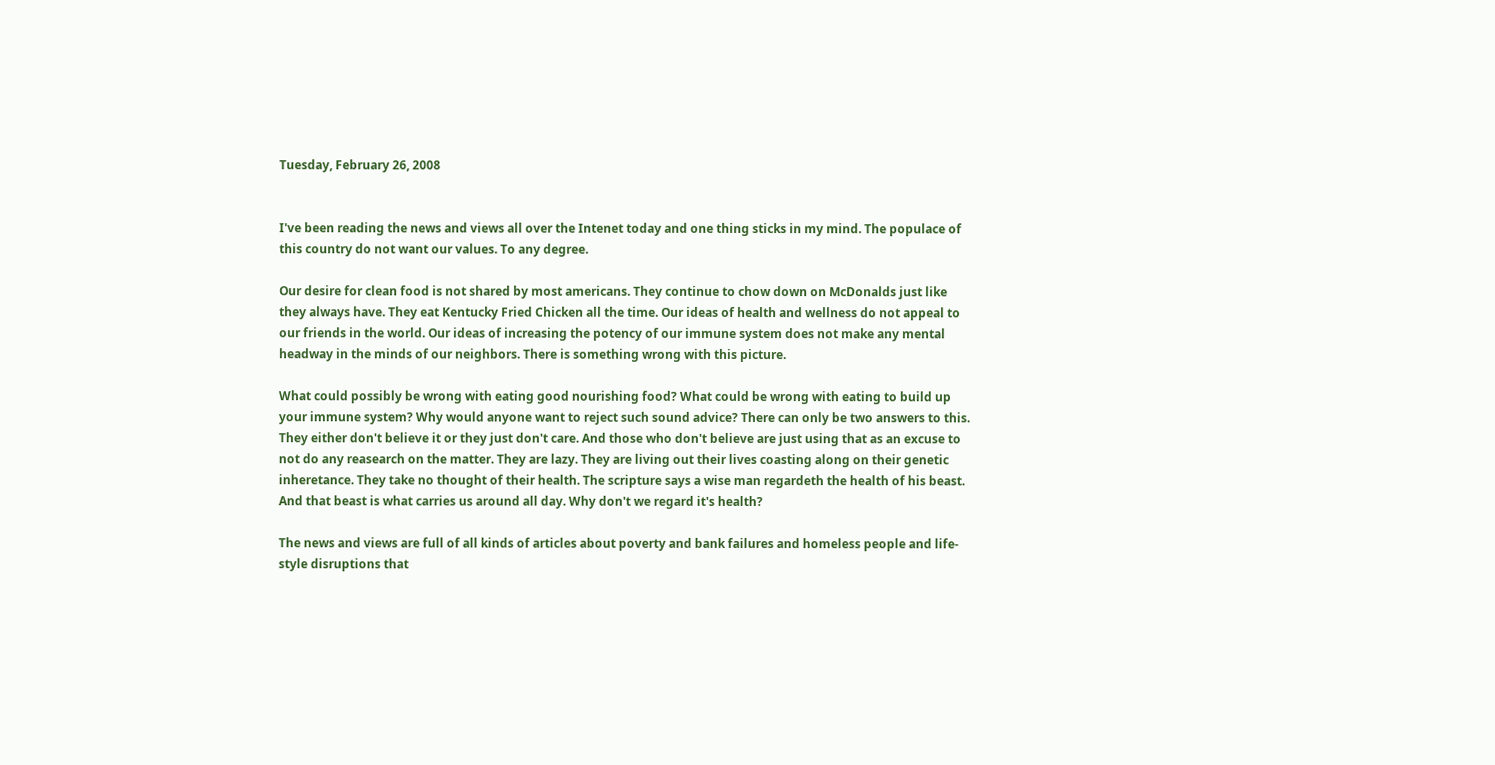Tuesday, February 26, 2008


I've been reading the news and views all over the Intenet today and one thing sticks in my mind. The populace of this country do not want our values. To any degree.

Our desire for clean food is not shared by most americans. They continue to chow down on McDonalds just like they always have. They eat Kentucky Fried Chicken all the time. Our ideas of health and wellness do not appeal to our friends in the world. Our ideas of increasing the potency of our immune system does not make any mental headway in the minds of our neighbors. There is something wrong with this picture.

What could possibly be wrong with eating good nourishing food? What could be wrong with eating to build up your immune system? Why would anyone want to reject such sound advice? There can only be two answers to this. They either don't believe it or they just don't care. And those who don't believe are just using that as an excuse to not do any reasearch on the matter. They are lazy. They are living out their lives coasting along on their genetic inheretance. They take no thought of their health. The scripture says a wise man regardeth the health of his beast. And that beast is what carries us around all day. Why don't we regard it's health?

The news and views are full of all kinds of articles about poverty and bank failures and homeless people and life-style disruptions that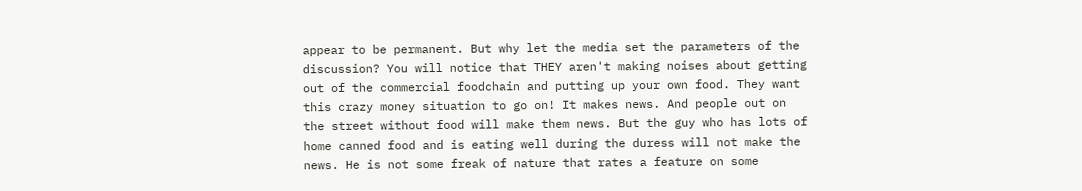appear to be permanent. But why let the media set the parameters of the discussion? You will notice that THEY aren't making noises about getting out of the commercial foodchain and putting up your own food. They want this crazy money situation to go on! It makes news. And people out on the street without food will make them news. But the guy who has lots of home canned food and is eating well during the duress will not make the news. He is not some freak of nature that rates a feature on some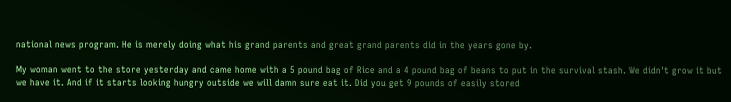national news program. He is merely doing what his grand parents and great grand parents did in the years gone by.

My woman went to the store yesterday and came home with a 5 pound bag of Rice and a 4 pound bag of beans to put in the survival stash. We didn't grow it but we have it. And if it starts looking hungry outside we will damn sure eat it. Did you get 9 pounds of easily stored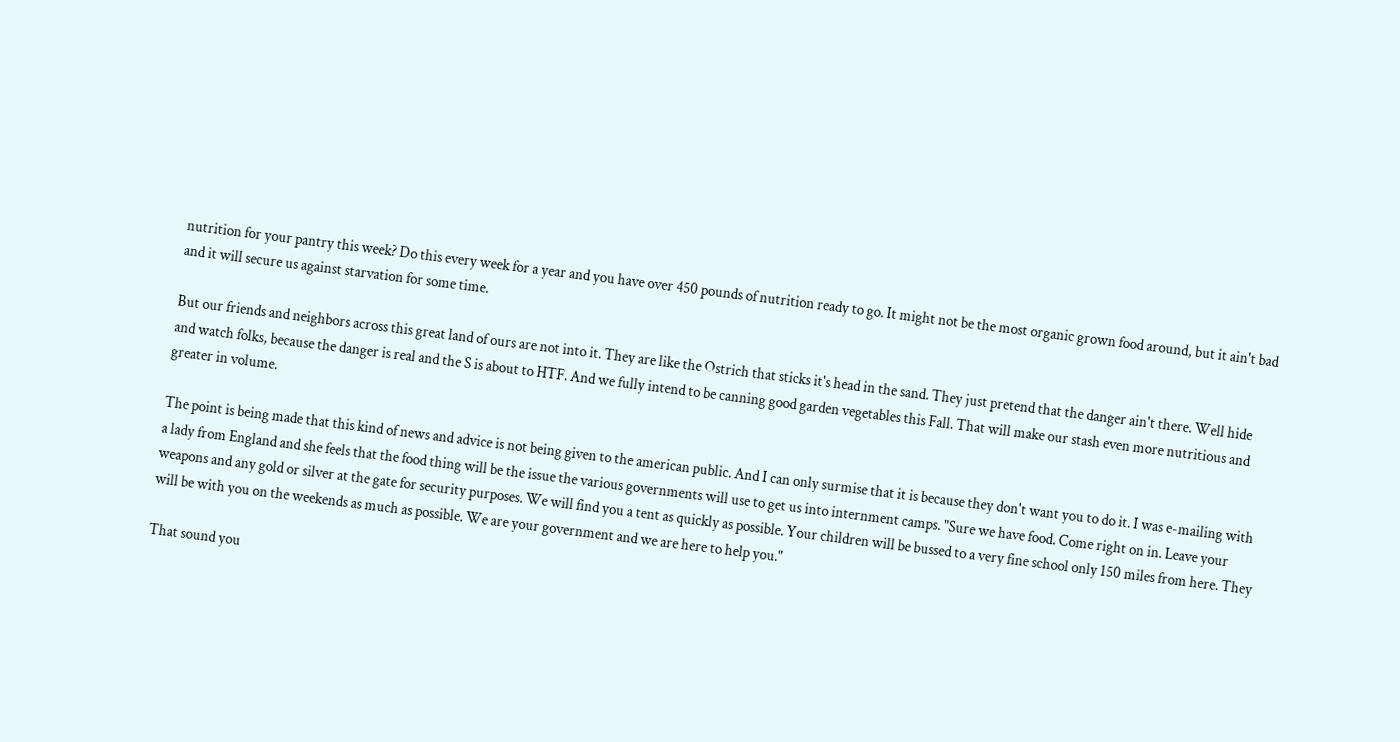nutrition for your pantry this week? Do this every week for a year and you have over 450 pounds of nutrition ready to go. It might not be the most organic grown food around, but it ain't bad and it will secure us against starvation for some time.

But our friends and neighbors across this great land of ours are not into it. They are like the Ostrich that sticks it's head in the sand. They just pretend that the danger ain't there. Well hide and watch folks, because the danger is real and the S is about to HTF. And we fully intend to be canning good garden vegetables this Fall. That will make our stash even more nutritious and greater in volume.

The point is being made that this kind of news and advice is not being given to the american public. And I can only surmise that it is because they don't want you to do it. I was e-mailing with a lady from England and she feels that the food thing will be the issue the various governments will use to get us into internment camps. "Sure we have food. Come right on in. Leave your weapons and any gold or silver at the gate for security purposes. We will find you a tent as quickly as possible. Your children will be bussed to a very fine school only 150 miles from here. They will be with you on the weekends as much as possible. We are your government and we are here to help you."

That sound you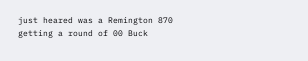just heared was a Remington 870 getting a round of 00 Buck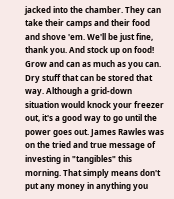jacked into the chamber. They can take their camps and their food and shove 'em. We'll be just fine, thank you. And stock up on food! Grow and can as much as you can. Dry stuff that can be stored that way. Although a grid-down situation would knock your freezer out, it's a good way to go until the power goes out. James Rawles was on the tried and true message of investing in "tangibles" this morning. That simply means don't put any money in anything you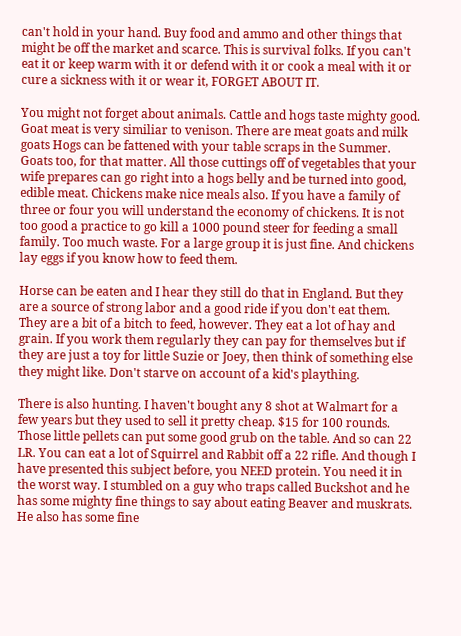can't hold in your hand. Buy food and ammo and other things that might be off the market and scarce. This is survival folks. If you can't eat it or keep warm with it or defend with it or cook a meal with it or cure a sickness with it or wear it, FORGET ABOUT IT.

You might not forget about animals. Cattle and hogs taste mighty good. Goat meat is very similiar to venison. There are meat goats and milk goats Hogs can be fattened with your table scraps in the Summer. Goats too, for that matter. All those cuttings off of vegetables that your wife prepares can go right into a hogs belly and be turned into good, edible meat. Chickens make nice meals also. If you have a family of three or four you will understand the economy of chickens. It is not too good a practice to go kill a 1000 pound steer for feeding a small family. Too much waste. For a large group it is just fine. And chickens lay eggs if you know how to feed them.

Horse can be eaten and I hear they still do that in England. But they are a source of strong labor and a good ride if you don't eat them. They are a bit of a bitch to feed, however. They eat a lot of hay and grain. If you work them regularly they can pay for themselves but if they are just a toy for little Suzie or Joey, then think of something else they might like. Don't starve on account of a kid's plaything.

There is also hunting. I haven't bought any 8 shot at Walmart for a few years but they used to sell it pretty cheap. $15 for 100 rounds. Those little pellets can put some good grub on the table. And so can 22 LR. You can eat a lot of Squirrel and Rabbit off a 22 rifle. And though I have presented this subject before, you NEED protein. You need it in the worst way. I stumbled on a guy who traps called Buckshot and he has some mighty fine things to say about eating Beaver and muskrats. He also has some fine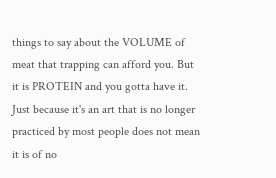things to say about the VOLUME of meat that trapping can afford you. But it is PROTEIN and you gotta have it. Just because it's an art that is no longer practiced by most people does not mean it is of no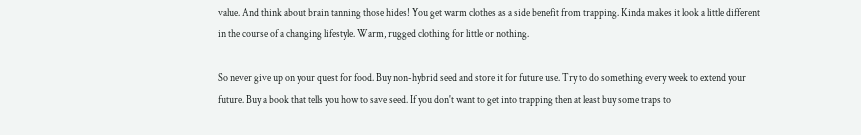value. And think about brain tanning those hides! You get warm clothes as a side benefit from trapping. Kinda makes it look a little different in the course of a changing lifestyle. Warm, rugged clothing for little or nothing.

So never give up on your quest for food. Buy non-hybrid seed and store it for future use. Try to do something every week to extend your future. Buy a book that tells you how to save seed. If you don't want to get into trapping then at least buy some traps to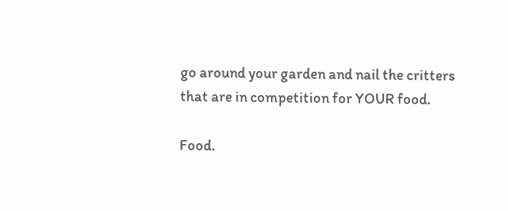go around your garden and nail the critters that are in competition for YOUR food.

Food.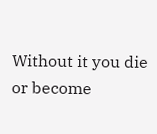Without it you die or become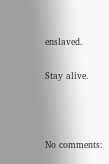enslaved.

Stay alive.



No comments: